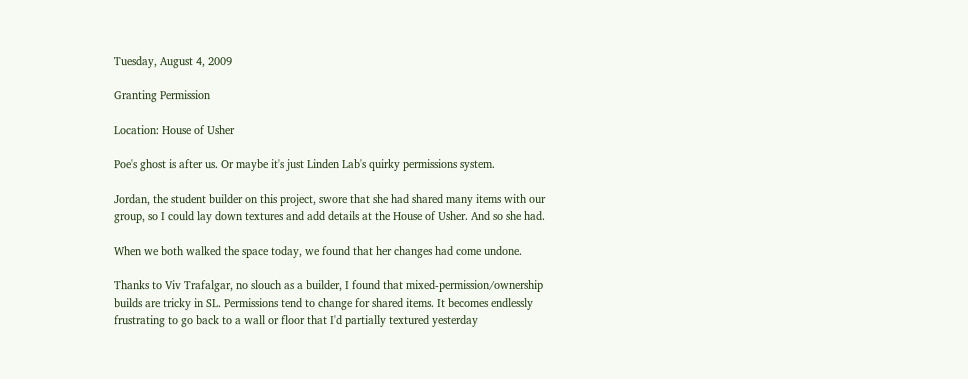Tuesday, August 4, 2009

Granting Permission

Location: House of Usher

Poe's ghost is after us. Or maybe it's just Linden Lab's quirky permissions system.

Jordan, the student builder on this project, swore that she had shared many items with our group, so I could lay down textures and add details at the House of Usher. And so she had.

When we both walked the space today, we found that her changes had come undone.

Thanks to Viv Trafalgar, no slouch as a builder, I found that mixed-permission/ownership builds are tricky in SL. Permissions tend to change for shared items. It becomes endlessly frustrating to go back to a wall or floor that I'd partially textured yesterday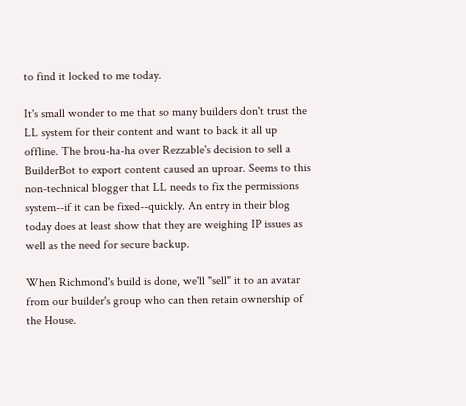to find it locked to me today.

It's small wonder to me that so many builders don't trust the LL system for their content and want to back it all up offline. The brou-ha-ha over Rezzable's decision to sell a BuilderBot to export content caused an uproar. Seems to this non-technical blogger that LL needs to fix the permissions system--if it can be fixed--quickly. An entry in their blog today does at least show that they are weighing IP issues as well as the need for secure backup.

When Richmond's build is done, we'll "sell" it to an avatar from our builder's group who can then retain ownership of the House.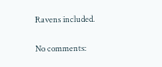Ravens included.

No comments: